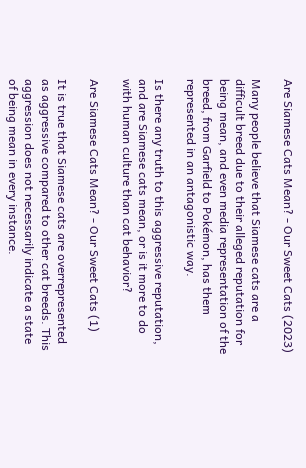Are Siamese Cats Mean? - Our Sweet Cats (2023)

Many people believe that Siamese cats are a difficult breed due to their alleged reputation for being mean, and even media representation of the breed, from Garfield to Pokémon, has them represented in an antagonistic way.

Is there any truth to this aggressive reputation, and are Siamese cats mean, or is it more to do with human culture than cat behavior?

Are Siamese Cats Mean? - Our Sweet Cats (1)

It is true that Siamese cats are overrepresented as aggressive compared to other cat breeds. This aggression does not necessarily indicate a state of being mean in every instance.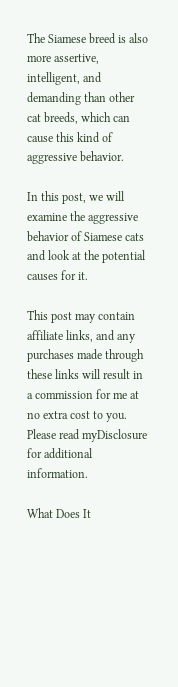The Siamese breed is also more assertive, intelligent, and demanding than other cat breeds, which can cause this kind of aggressive behavior.

In this post, we will examine the aggressive behavior of Siamese cats and look at the potential causes for it.

This post may contain affiliate links, and any purchases made through these links will result in a commission for me at no extra cost to you. Please read myDisclosure for additional information.

What Does It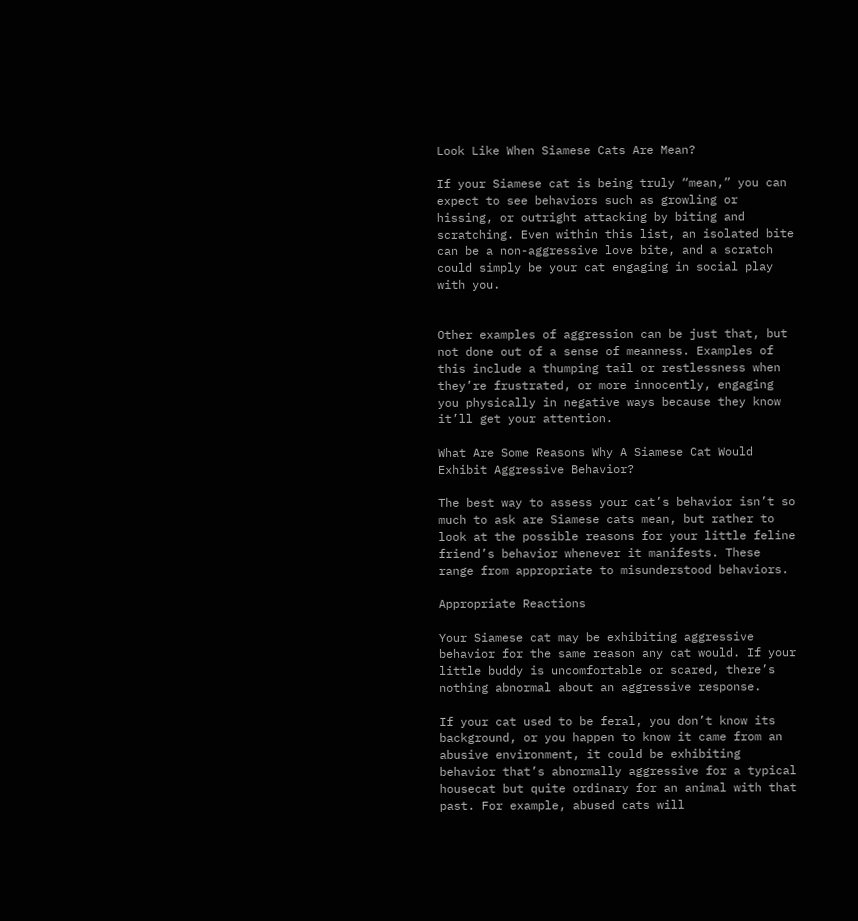Look Like When Siamese Cats Are Mean?

If your Siamese cat is being truly “mean,” you can expect to see behaviors such as growling or hissing, or outright attacking by biting and scratching. Even within this list, an isolated bite can be a non-aggressive love bite, and a scratch could simply be your cat engaging in social play with you.


Other examples of aggression can be just that, but not done out of a sense of meanness. Examples of this include a thumping tail or restlessness when they’re frustrated, or more innocently, engaging you physically in negative ways because they know it’ll get your attention.

What Are Some Reasons Why A Siamese Cat Would Exhibit Aggressive Behavior?

The best way to assess your cat’s behavior isn’t so much to ask are Siamese cats mean, but rather to look at the possible reasons for your little feline friend’s behavior whenever it manifests. These range from appropriate to misunderstood behaviors.

Appropriate Reactions

Your Siamese cat may be exhibiting aggressive behavior for the same reason any cat would. If your little buddy is uncomfortable or scared, there’s nothing abnormal about an aggressive response.

If your cat used to be feral, you don’t know its background, or you happen to know it came from an abusive environment, it could be exhibiting behavior that’s abnormally aggressive for a typical housecat but quite ordinary for an animal with that past. For example, abused cats will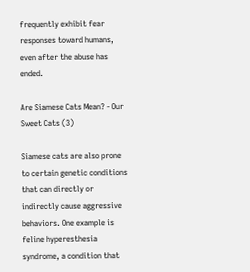frequently exhibit fear responses toward humans, even after the abuse has ended.

Are Siamese Cats Mean? - Our Sweet Cats (3)

Siamese cats are also prone to certain genetic conditions that can directly or indirectly cause aggressive behaviors. One example is feline hyperesthesia syndrome, a condition that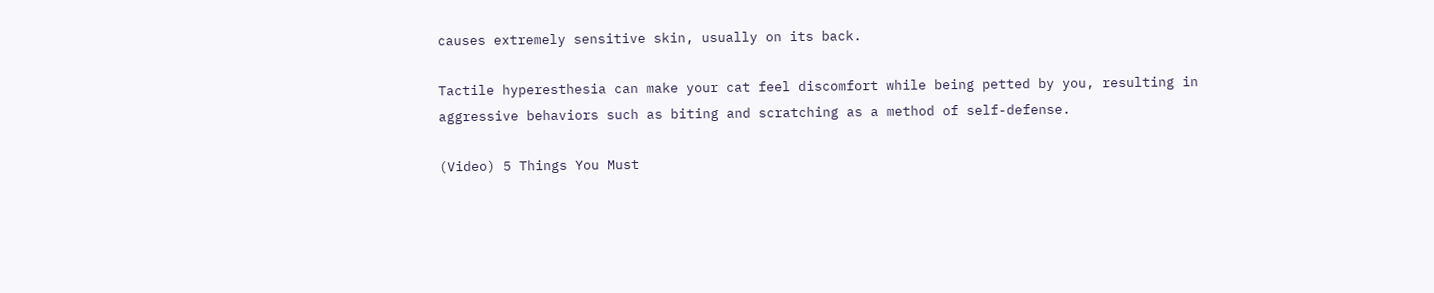causes extremely sensitive skin, usually on its back.

Tactile hyperesthesia can make your cat feel discomfort while being petted by you, resulting in aggressive behaviors such as biting and scratching as a method of self-defense.

(Video) 5 Things You Must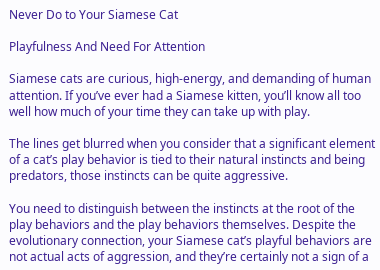Never Do to Your Siamese Cat

Playfulness And Need For Attention

Siamese cats are curious, high-energy, and demanding of human attention. If you’ve ever had a Siamese kitten, you’ll know all too well how much of your time they can take up with play.

The lines get blurred when you consider that a significant element of a cat’s play behavior is tied to their natural instincts and being predators, those instincts can be quite aggressive.

You need to distinguish between the instincts at the root of the play behaviors and the play behaviors themselves. Despite the evolutionary connection, your Siamese cat’s playful behaviors are not actual acts of aggression, and they’re certainly not a sign of a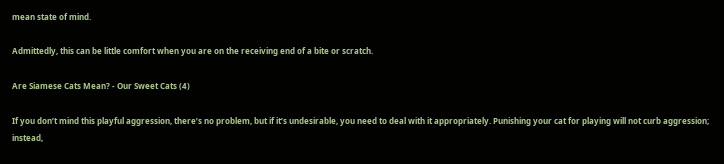mean state of mind.

Admittedly, this can be little comfort when you are on the receiving end of a bite or scratch.

Are Siamese Cats Mean? - Our Sweet Cats (4)

If you don’t mind this playful aggression, there’s no problem, but if it’s undesirable, you need to deal with it appropriately. Punishing your cat for playing will not curb aggression; instead,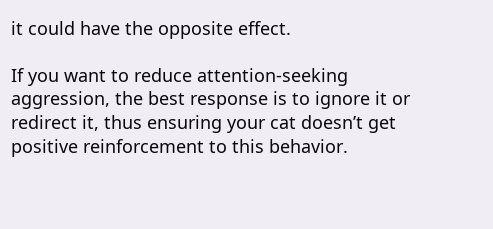it could have the opposite effect.

If you want to reduce attention-seeking aggression, the best response is to ignore it or redirect it, thus ensuring your cat doesn’t get positive reinforcement to this behavior.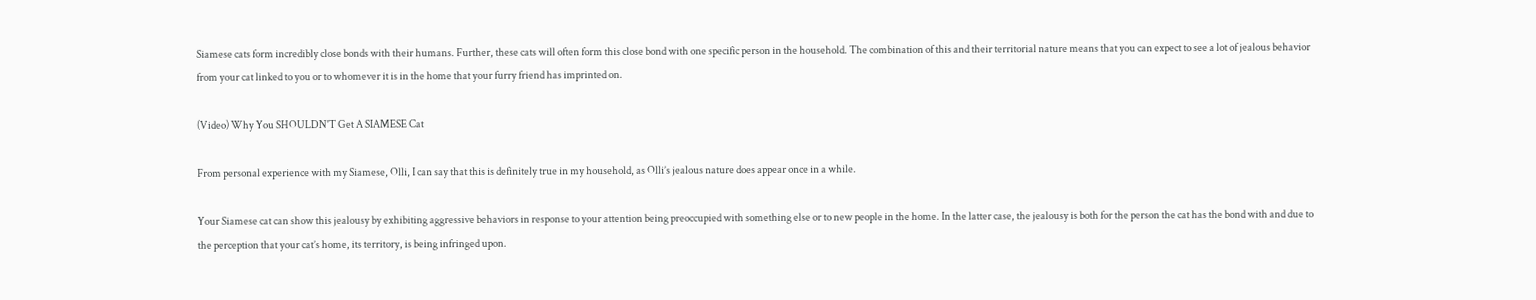Siamese cats form incredibly close bonds with their humans. Further, these cats will often form this close bond with one specific person in the household. The combination of this and their territorial nature means that you can expect to see a lot of jealous behavior from your cat linked to you or to whomever it is in the home that your furry friend has imprinted on.

(Video) Why You SHOULDN'T Get A SIAMESE Cat

From personal experience with my Siamese, Olli, I can say that this is definitely true in my household, as Olli’s jealous nature does appear once in a while.

Your Siamese cat can show this jealousy by exhibiting aggressive behaviors in response to your attention being preoccupied with something else or to new people in the home. In the latter case, the jealousy is both for the person the cat has the bond with and due to the perception that your cat’s home, its territory, is being infringed upon.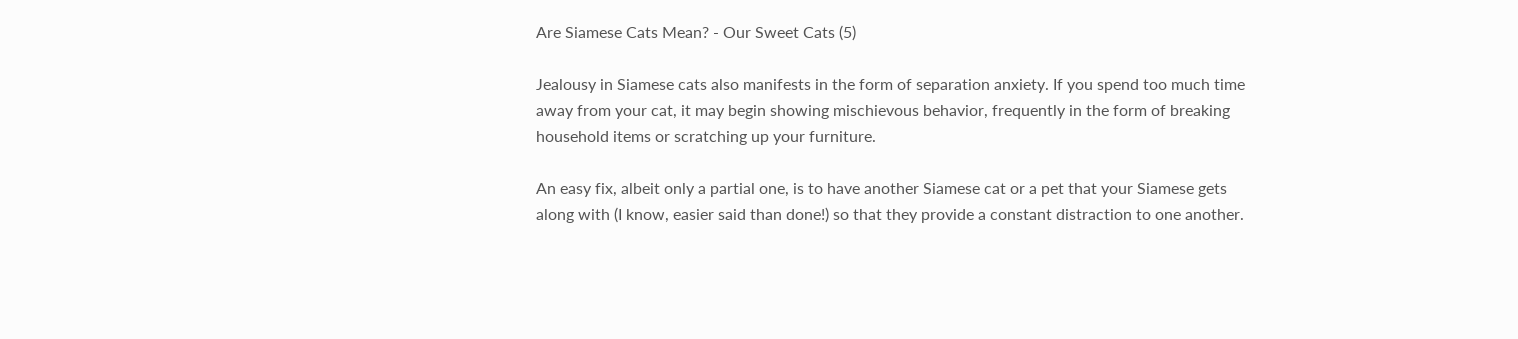Are Siamese Cats Mean? - Our Sweet Cats (5)

Jealousy in Siamese cats also manifests in the form of separation anxiety. If you spend too much time away from your cat, it may begin showing mischievous behavior, frequently in the form of breaking household items or scratching up your furniture.

An easy fix, albeit only a partial one, is to have another Siamese cat or a pet that your Siamese gets along with (I know, easier said than done!) so that they provide a constant distraction to one another.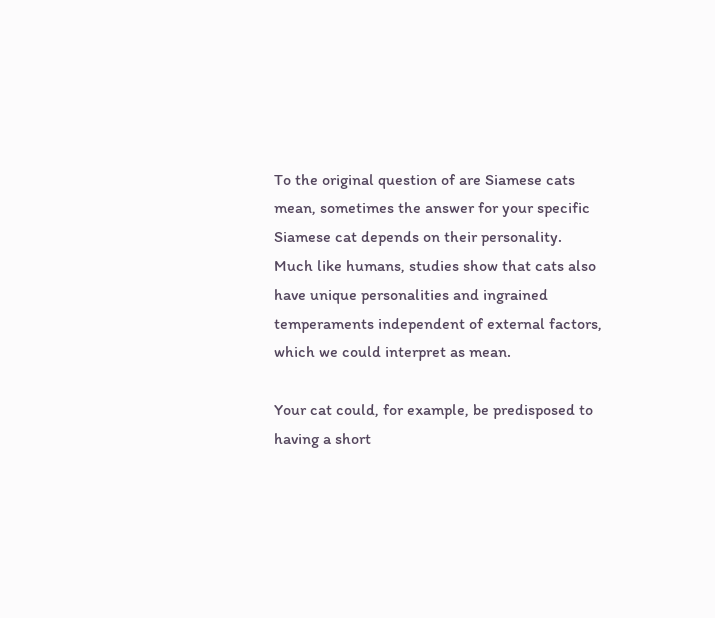To the original question of are Siamese cats mean, sometimes the answer for your specific Siamese cat depends on their personality. Much like humans, studies show that cats also have unique personalities and ingrained temperaments independent of external factors, which we could interpret as mean.

Your cat could, for example, be predisposed to having a short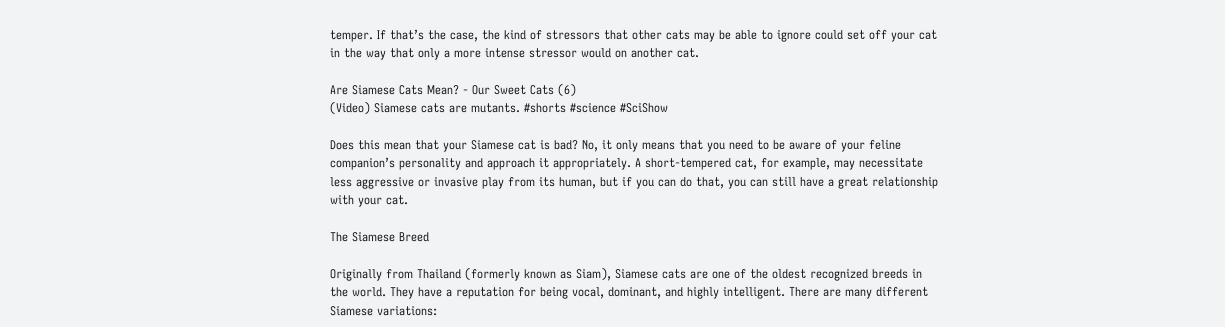temper. If that’s the case, the kind of stressors that other cats may be able to ignore could set off your cat in the way that only a more intense stressor would on another cat.

Are Siamese Cats Mean? - Our Sweet Cats (6)
(Video) Siamese cats are mutants. #shorts #science #SciShow

Does this mean that your Siamese cat is bad? No, it only means that you need to be aware of your feline companion’s personality and approach it appropriately. A short-tempered cat, for example, may necessitate less aggressive or invasive play from its human, but if you can do that, you can still have a great relationship with your cat.

The Siamese Breed

Originally from Thailand (formerly known as Siam), Siamese cats are one of the oldest recognized breeds in the world. They have a reputation for being vocal, dominant, and highly intelligent. There are many different Siamese variations: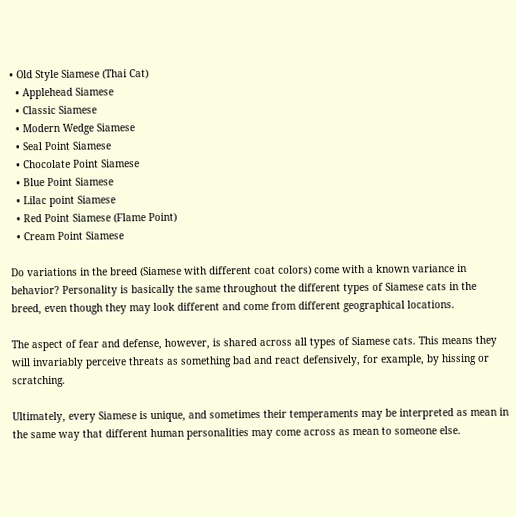• Old Style Siamese (Thai Cat)
  • Applehead Siamese
  • Classic Siamese
  • Modern Wedge Siamese
  • Seal Point Siamese
  • Chocolate Point Siamese
  • Blue Point Siamese
  • Lilac point Siamese
  • Red Point Siamese (Flame Point)
  • Cream Point Siamese

Do variations in the breed (Siamese with different coat colors) come with a known variance in behavior? Personality is basically the same throughout the different types of Siamese cats in the breed, even though they may look different and come from different geographical locations.

The aspect of fear and defense, however, is shared across all types of Siamese cats. This means they will invariably perceive threats as something bad and react defensively, for example, by hissing or scratching.

Ultimately, every Siamese is unique, and sometimes their temperaments may be interpreted as mean in the same way that different human personalities may come across as mean to someone else.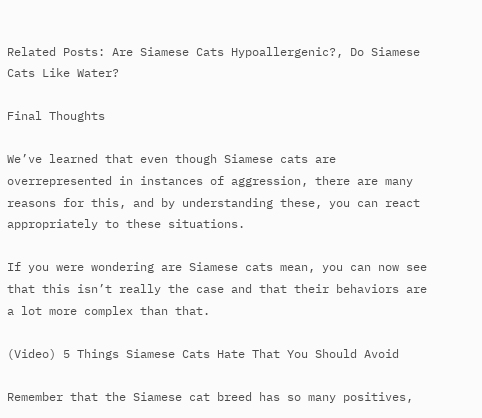Related Posts: Are Siamese Cats Hypoallergenic?, Do Siamese Cats Like Water?

Final Thoughts

We’ve learned that even though Siamese cats are overrepresented in instances of aggression, there are many reasons for this, and by understanding these, you can react appropriately to these situations.

If you were wondering are Siamese cats mean, you can now see that this isn’t really the case and that their behaviors are a lot more complex than that.

(Video) 5 Things Siamese Cats Hate That You Should Avoid

Remember that the Siamese cat breed has so many positives,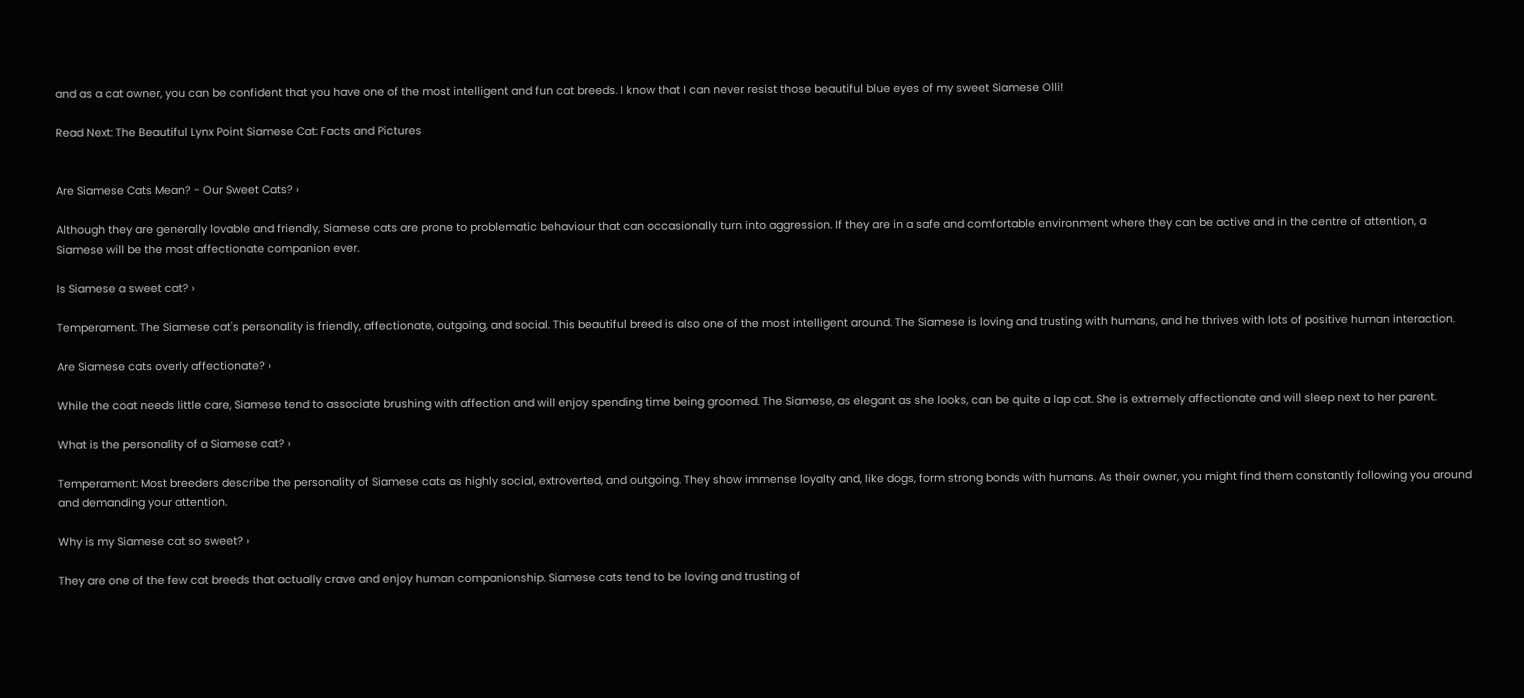and as a cat owner, you can be confident that you have one of the most intelligent and fun cat breeds. I know that I can never resist those beautiful blue eyes of my sweet Siamese Olli!

Read Next: The Beautiful Lynx Point Siamese Cat: Facts and Pictures


Are Siamese Cats Mean? - Our Sweet Cats? ›

Although they are generally lovable and friendly, Siamese cats are prone to problematic behaviour that can occasionally turn into aggression. If they are in a safe and comfortable environment where they can be active and in the centre of attention, a Siamese will be the most affectionate companion ever.

Is Siamese a sweet cat? ›

Temperament. The Siamese cat's personality is friendly, affectionate, outgoing, and social. This beautiful breed is also one of the most intelligent around. The Siamese is loving and trusting with humans, and he thrives with lots of positive human interaction.

Are Siamese cats overly affectionate? ›

While the coat needs little care, Siamese tend to associate brushing with affection and will enjoy spending time being groomed. The Siamese, as elegant as she looks, can be quite a lap cat. She is extremely affectionate and will sleep next to her parent.

What is the personality of a Siamese cat? ›

Temperament: Most breeders describe the personality of Siamese cats as highly social, extroverted, and outgoing. They show immense loyalty and, like dogs, form strong bonds with humans. As their owner, you might find them constantly following you around and demanding your attention.

Why is my Siamese cat so sweet? ›

They are one of the few cat breeds that actually crave and enjoy human companionship. Siamese cats tend to be loving and trusting of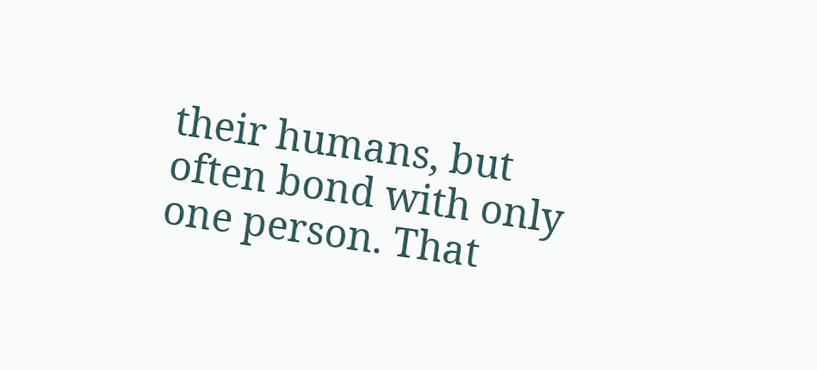their humans, but often bond with only one person. That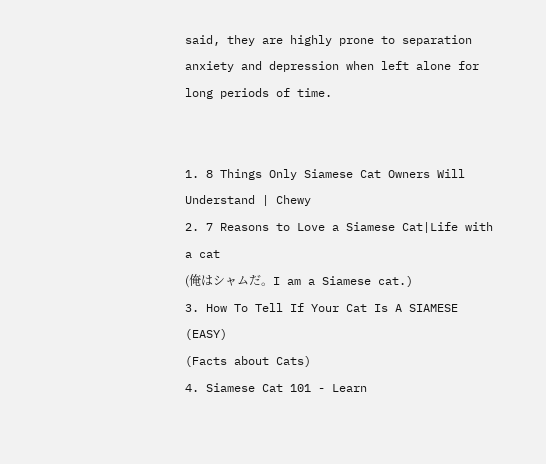said, they are highly prone to separation anxiety and depression when left alone for long periods of time.


1. 8 Things Only Siamese Cat Owners Will Understand | Chewy
2. 7 Reasons to Love a Siamese Cat|Life with a cat
(俺はシャムだ。I am a Siamese cat.)
3. How To Tell If Your Cat Is A SIAMESE (EASY)
(Facts about Cats)
4. Siamese Cat 101 - Learn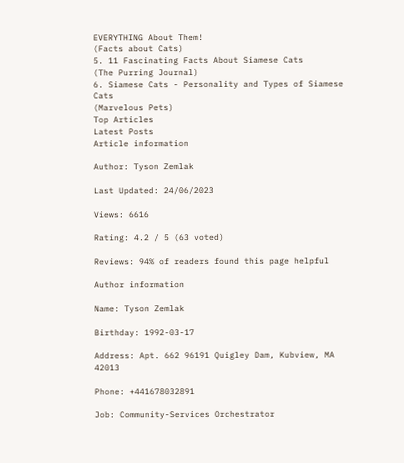EVERYTHING About Them!
(Facts about Cats)
5. 11 Fascinating Facts About Siamese Cats
(The Purring Journal)
6. Siamese Cats - Personality and Types of Siamese Cats
(Marvelous Pets)
Top Articles
Latest Posts
Article information

Author: Tyson Zemlak

Last Updated: 24/06/2023

Views: 6616

Rating: 4.2 / 5 (63 voted)

Reviews: 94% of readers found this page helpful

Author information

Name: Tyson Zemlak

Birthday: 1992-03-17

Address: Apt. 662 96191 Quigley Dam, Kubview, MA 42013

Phone: +441678032891

Job: Community-Services Orchestrator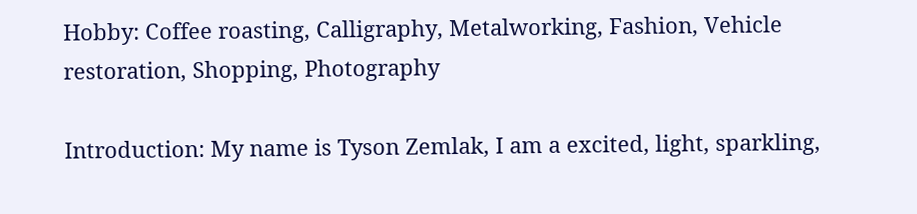Hobby: Coffee roasting, Calligraphy, Metalworking, Fashion, Vehicle restoration, Shopping, Photography

Introduction: My name is Tyson Zemlak, I am a excited, light, sparkling,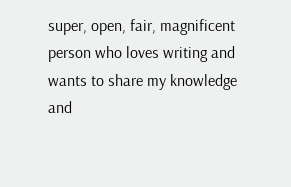super, open, fair, magnificent person who loves writing and wants to share my knowledge and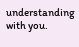understanding with you.